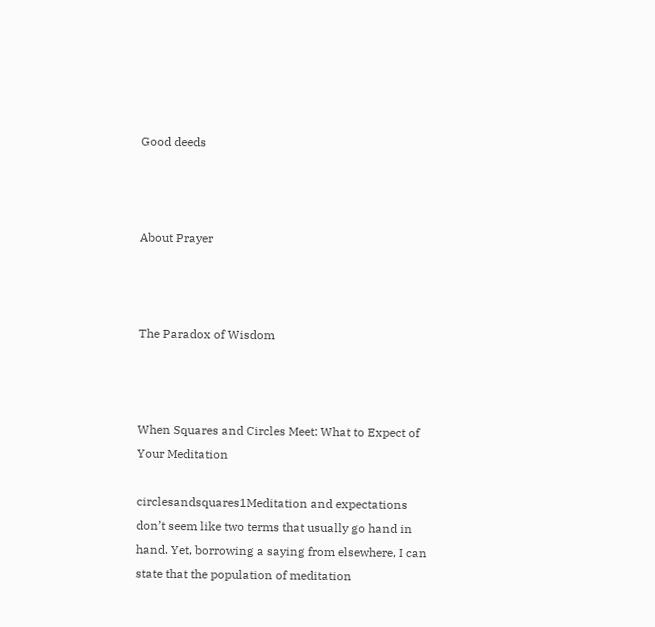Good deeds



About Prayer



The Paradox of Wisdom



When Squares and Circles Meet: What to Expect of Your Meditation

circlesandsquares1Meditation and expectations don’t seem like two terms that usually go hand in hand. Yet, borrowing a saying from elsewhere, I can state that the population of meditation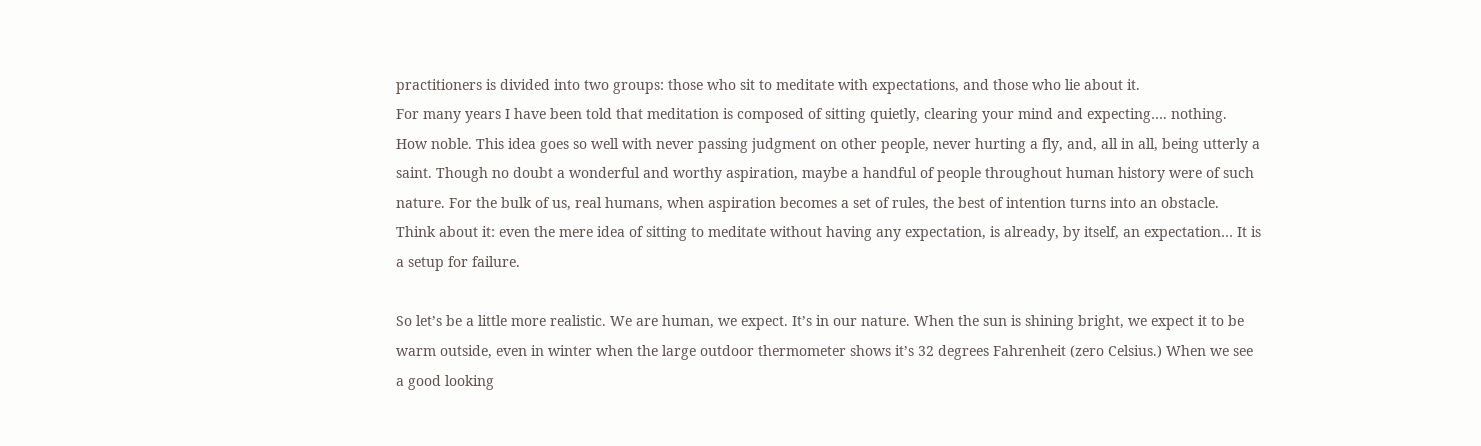practitioners is divided into two groups: those who sit to meditate with expectations, and those who lie about it.
For many years I have been told that meditation is composed of sitting quietly, clearing your mind and expecting…. nothing.
How noble. This idea goes so well with never passing judgment on other people, never hurting a fly, and, all in all, being utterly a saint. Though no doubt a wonderful and worthy aspiration, maybe a handful of people throughout human history were of such nature. For the bulk of us, real humans, when aspiration becomes a set of rules, the best of intention turns into an obstacle.
Think about it: even the mere idea of sitting to meditate without having any expectation, is already, by itself, an expectation… It is a setup for failure.

So let’s be a little more realistic. We are human, we expect. It’s in our nature. When the sun is shining bright, we expect it to be warm outside, even in winter when the large outdoor thermometer shows it’s 32 degrees Fahrenheit (zero Celsius.) When we see a good looking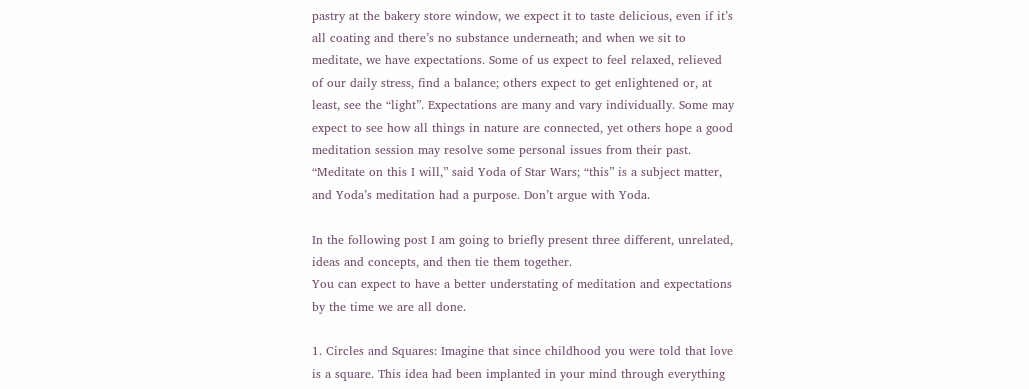pastry at the bakery store window, we expect it to taste delicious, even if it’s all coating and there’s no substance underneath; and when we sit to meditate, we have expectations. Some of us expect to feel relaxed, relieved of our daily stress, find a balance; others expect to get enlightened or, at least, see the “light”. Expectations are many and vary individually. Some may expect to see how all things in nature are connected, yet others hope a good meditation session may resolve some personal issues from their past.
“Meditate on this I will,” said Yoda of Star Wars; “this” is a subject matter, and Yoda’s meditation had a purpose. Don’t argue with Yoda.

In the following post I am going to briefly present three different, unrelated, ideas and concepts, and then tie them together.
You can expect to have a better understating of meditation and expectations by the time we are all done.

1. Circles and Squares: Imagine that since childhood you were told that love is a square. This idea had been implanted in your mind through everything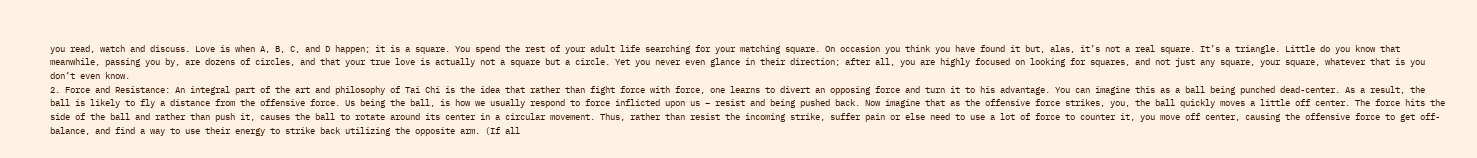you read, watch and discuss. Love is when A, B, C, and D happen; it is a square. You spend the rest of your adult life searching for your matching square. On occasion you think you have found it but, alas, it’s not a real square. It’s a triangle. Little do you know that meanwhile, passing you by, are dozens of circles, and that your true love is actually not a square but a circle. Yet you never even glance in their direction; after all, you are highly focused on looking for squares, and not just any square, your square, whatever that is you don’t even know.
2. Force and Resistance: An integral part of the art and philosophy of Tai Chi is the idea that rather than fight force with force, one learns to divert an opposing force and turn it to his advantage. You can imagine this as a ball being punched dead-center. As a result, the ball is likely to fly a distance from the offensive force. Us being the ball, is how we usually respond to force inflicted upon us – resist and being pushed back. Now imagine that as the offensive force strikes, you, the ball quickly moves a little off center. The force hits the side of the ball and rather than push it, causes the ball to rotate around its center in a circular movement. Thus, rather than resist the incoming strike, suffer pain or else need to use a lot of force to counter it, you move off center, causing the offensive force to get off-balance, and find a way to use their energy to strike back utilizing the opposite arm. (If all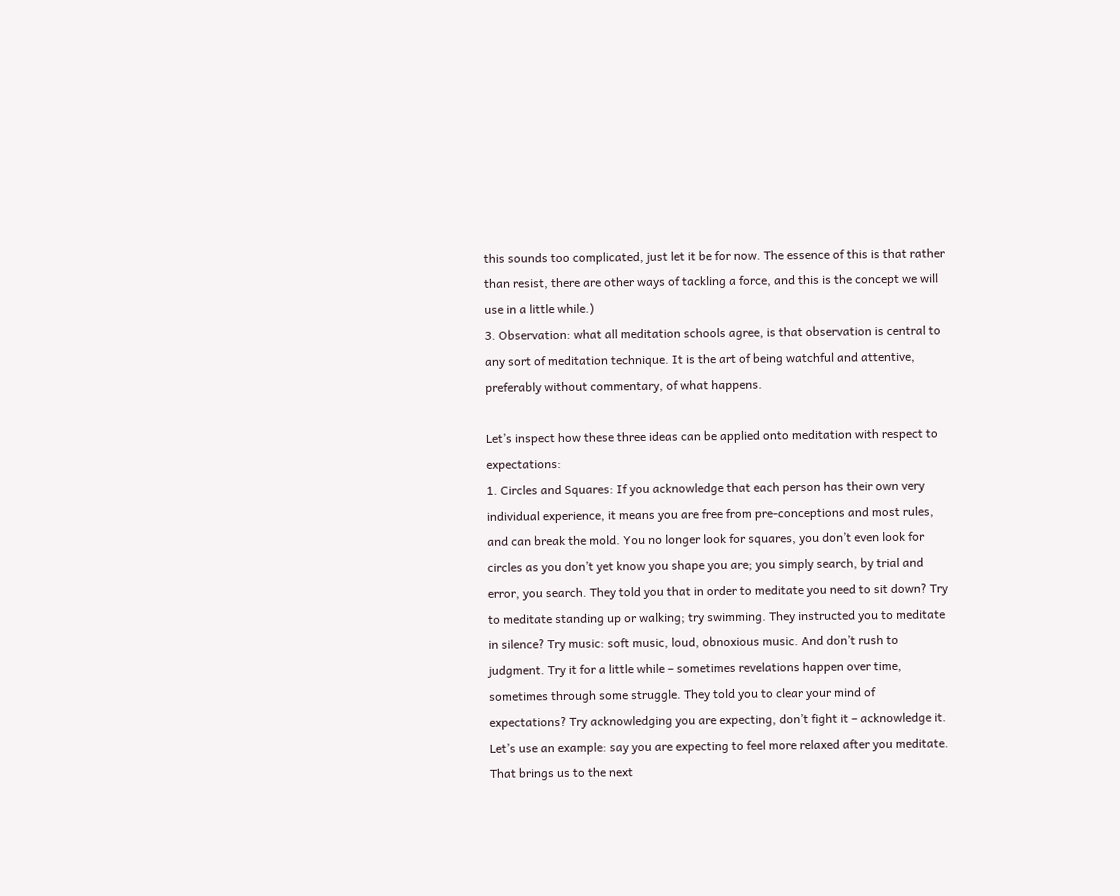this sounds too complicated, just let it be for now. The essence of this is that rather than resist, there are other ways of tackling a force, and this is the concept we will use in a little while.)
3. Observation: what all meditation schools agree, is that observation is central to any sort of meditation technique. It is the art of being watchful and attentive, preferably without commentary, of what happens.

Let’s inspect how these three ideas can be applied onto meditation with respect to expectations:
1. Circles and Squares: If you acknowledge that each person has their own very individual experience, it means you are free from pre-conceptions and most rules, and can break the mold. You no longer look for squares, you don’t even look for circles as you don’t yet know you shape you are; you simply search, by trial and error, you search. They told you that in order to meditate you need to sit down? Try to meditate standing up or walking; try swimming. They instructed you to meditate in silence? Try music: soft music, loud, obnoxious music. And don’t rush to judgment. Try it for a little while – sometimes revelations happen over time, sometimes through some struggle. They told you to clear your mind of expectations? Try acknowledging you are expecting, don’t fight it – acknowledge it. Let’s use an example: say you are expecting to feel more relaxed after you meditate. That brings us to the next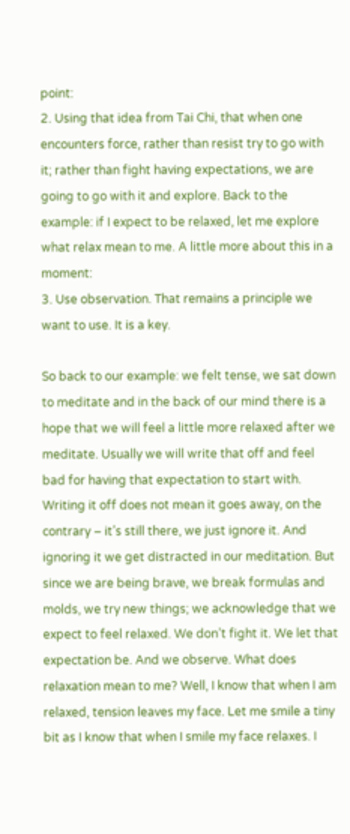point:
2. Using that idea from Tai Chi, that when one encounters force, rather than resist try to go with it; rather than fight having expectations, we are going to go with it and explore. Back to the example: if I expect to be relaxed, let me explore what relax mean to me. A little more about this in a moment:
3. Use observation. That remains a principle we want to use. It is a key.

So back to our example: we felt tense, we sat down to meditate and in the back of our mind there is a hope that we will feel a little more relaxed after we meditate. Usually we will write that off and feel bad for having that expectation to start with. Writing it off does not mean it goes away, on the contrary – it’s still there, we just ignore it. And ignoring it we get distracted in our meditation. But since we are being brave, we break formulas and molds, we try new things; we acknowledge that we expect to feel relaxed. We don’t fight it. We let that expectation be. And we observe. What does relaxation mean to me? Well, I know that when I am relaxed, tension leaves my face. Let me smile a tiny bit as I know that when I smile my face relaxes. I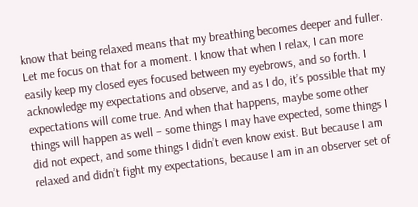know that being relaxed means that my breathing becomes deeper and fuller. Let me focus on that for a moment. I know that when I relax, I can more easily keep my closed eyes focused between my eyebrows, and so forth. I acknowledge my expectations and observe, and as I do, it’s possible that my expectations will come true. And when that happens, maybe some other things will happen as well – some things I may have expected, some things I did not expect, and some things I didn’t even know exist. But because I am relaxed and didn’t fight my expectations, because I am in an observer set of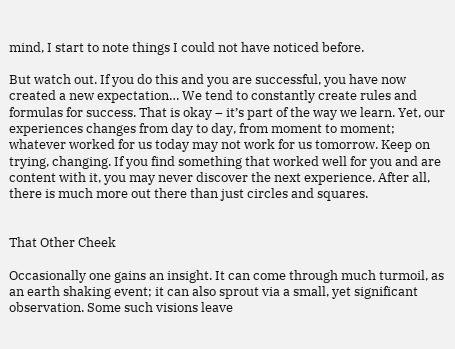mind, I start to note things I could not have noticed before.

But watch out. If you do this and you are successful, you have now created a new expectation… We tend to constantly create rules and formulas for success. That is okay – it’s part of the way we learn. Yet, our experiences changes from day to day, from moment to moment; whatever worked for us today may not work for us tomorrow. Keep on trying, changing. If you find something that worked well for you and are content with it, you may never discover the next experience. After all, there is much more out there than just circles and squares.


That Other Cheek

Occasionally one gains an insight. It can come through much turmoil, as an earth shaking event; it can also sprout via a small, yet significant observation. Some such visions leave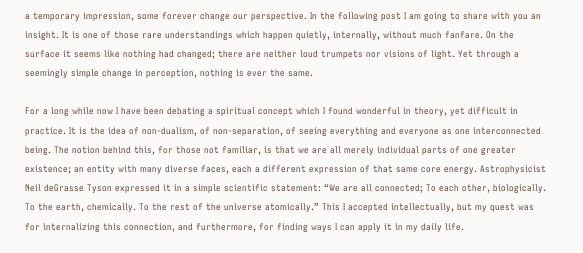a temporary impression, some forever change our perspective. In the following post I am going to share with you an insight. It is one of those rare understandings which happen quietly, internally, without much fanfare. On the surface it seems like nothing had changed; there are neither loud trumpets nor visions of light. Yet through a seemingly simple change in perception, nothing is ever the same.

For a long while now I have been debating a spiritual concept which I found wonderful in theory, yet difficult in practice. It is the idea of non-dualism, of non-separation, of seeing everything and everyone as one interconnected being. The notion behind this, for those not familiar, is that we are all merely individual parts of one greater existence; an entity with many diverse faces, each a different expression of that same core energy. Astrophysicist Neil deGrasse Tyson expressed it in a simple scientific statement: “We are all connected; To each other, biologically. To the earth, chemically. To the rest of the universe atomically.” This I accepted intellectually, but my quest was for internalizing this connection, and furthermore, for finding ways I can apply it in my daily life.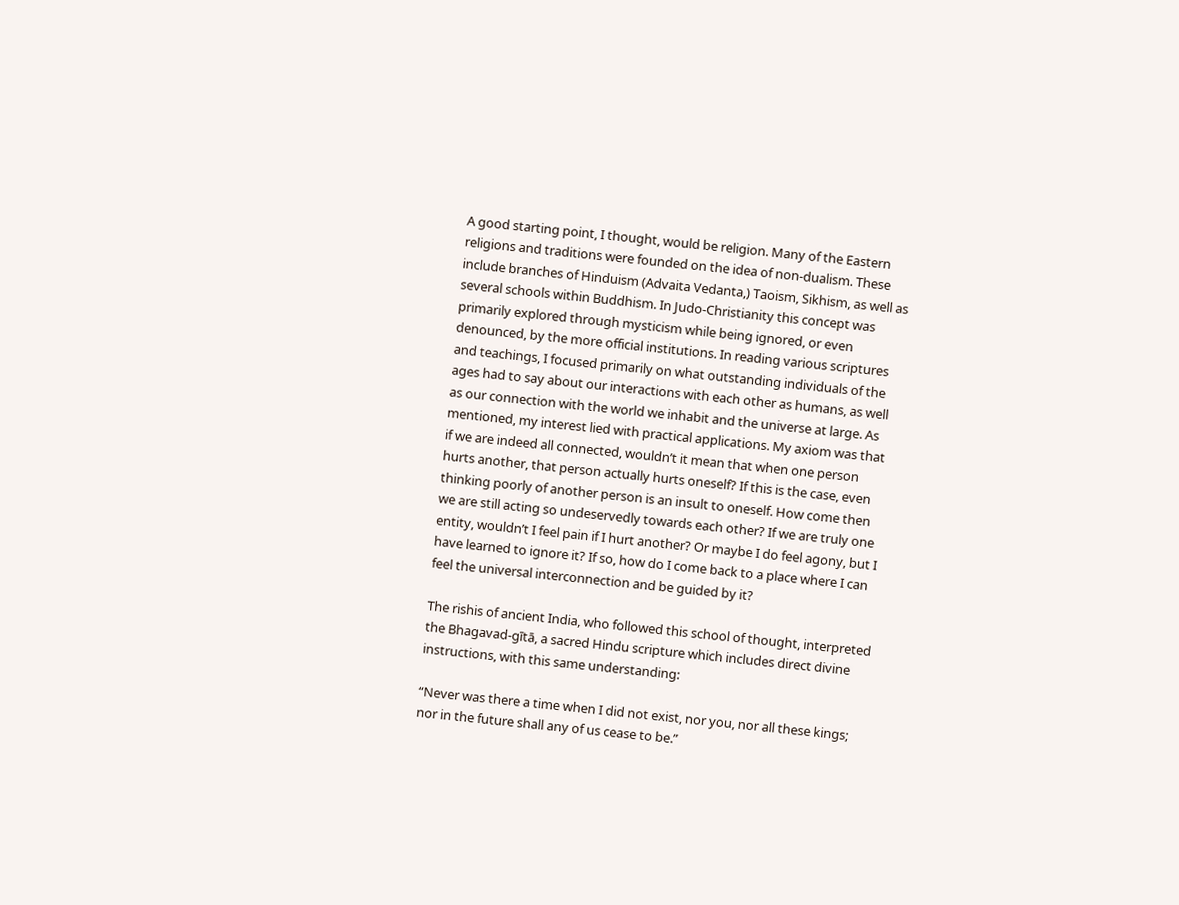A good starting point, I thought, would be religion. Many of the Eastern religions and traditions were founded on the idea of non-dualism. These include branches of Hinduism (Advaita Vedanta,) Taoism, Sikhism, as well as several schools within Buddhism. In Judo-Christianity this concept was primarily explored through mysticism while being ignored, or even denounced, by the more official institutions. In reading various scriptures and teachings, I focused primarily on what outstanding individuals of the ages had to say about our interactions with each other as humans, as well as our connection with the world we inhabit and the universe at large. As mentioned, my interest lied with practical applications. My axiom was that if we are indeed all connected, wouldn’t it mean that when one person hurts another, that person actually hurts oneself? If this is the case, even thinking poorly of another person is an insult to oneself. How come then we are still acting so undeservedly towards each other? If we are truly one entity, wouldn’t I feel pain if I hurt another? Or maybe I do feel agony, but I have learned to ignore it? If so, how do I come back to a place where I can feel the universal interconnection and be guided by it?

The rishis of ancient India, who followed this school of thought, interpreted the Bhagavad-gītā, a sacred Hindu scripture which includes direct divine instructions, with this same understanding:

“Never was there a time when I did not exist, nor you, nor all these kings; nor in the future shall any of us cease to be.”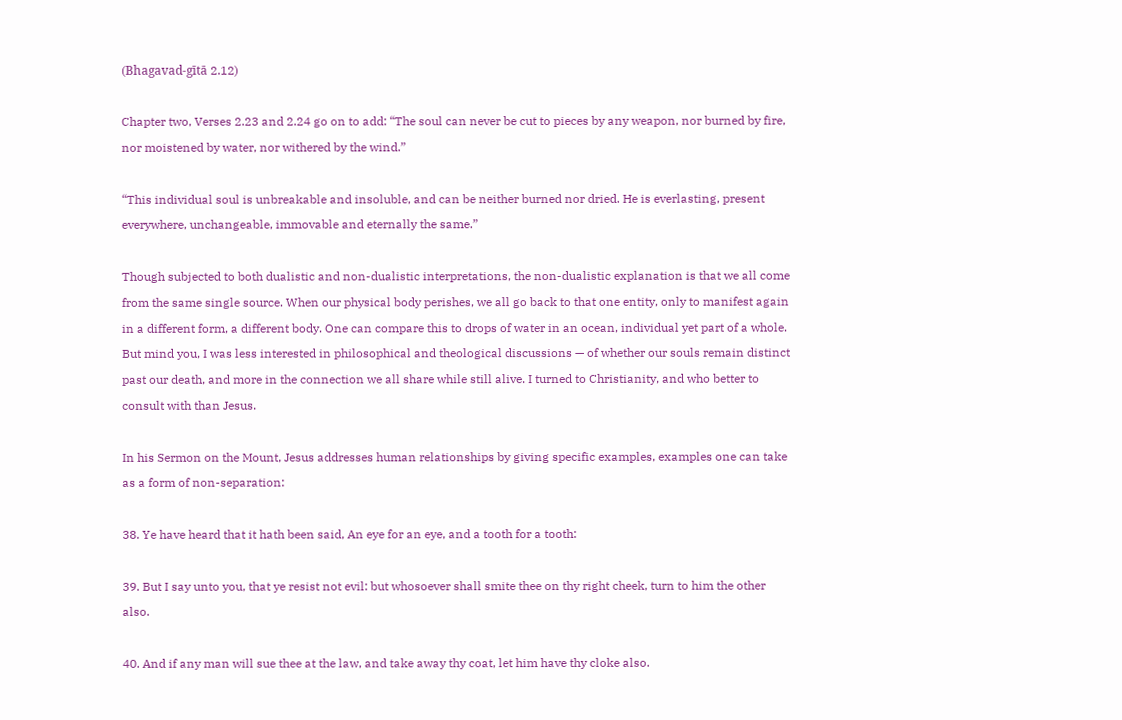(Bhagavad-gītā 2.12)

Chapter two, Verses 2.23 and 2.24 go on to add: “The soul can never be cut to pieces by any weapon, nor burned by fire, nor moistened by water, nor withered by the wind.”

“This individual soul is unbreakable and insoluble, and can be neither burned nor dried. He is everlasting, present everywhere, unchangeable, immovable and eternally the same.”

Though subjected to both dualistic and non-dualistic interpretations, the non-dualistic explanation is that we all come from the same single source. When our physical body perishes, we all go back to that one entity, only to manifest again in a different form, a different body. One can compare this to drops of water in an ocean, individual yet part of a whole. But mind you, I was less interested in philosophical and theological discussions — of whether our souls remain distinct past our death, and more in the connection we all share while still alive. I turned to Christianity, and who better to consult with than Jesus.

In his Sermon on the Mount, Jesus addresses human relationships by giving specific examples, examples one can take as a form of non-separation:

38. Ye have heard that it hath been said, An eye for an eye, and a tooth for a tooth:

39. But I say unto you, that ye resist not evil: but whosoever shall smite thee on thy right cheek, turn to him the other also.

40. And if any man will sue thee at the law, and take away thy coat, let him have thy cloke also.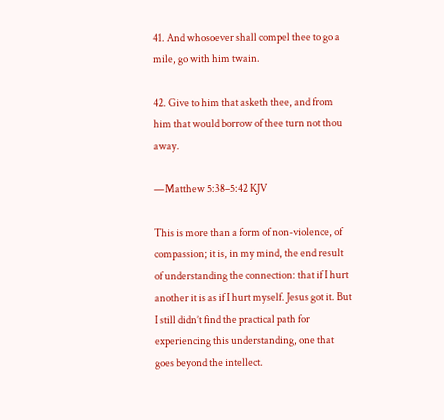41. And whosoever shall compel thee to go a mile, go with him twain.

42. Give to him that asketh thee, and from him that would borrow of thee turn not thou away.

—Matthew 5:38–5:42 KJV

This is more than a form of non-violence, of compassion; it is, in my mind, the end result of understanding the connection: that if I hurt another it is as if I hurt myself. Jesus got it. But I still didn’t find the practical path for experiencing this understanding, one that goes beyond the intellect.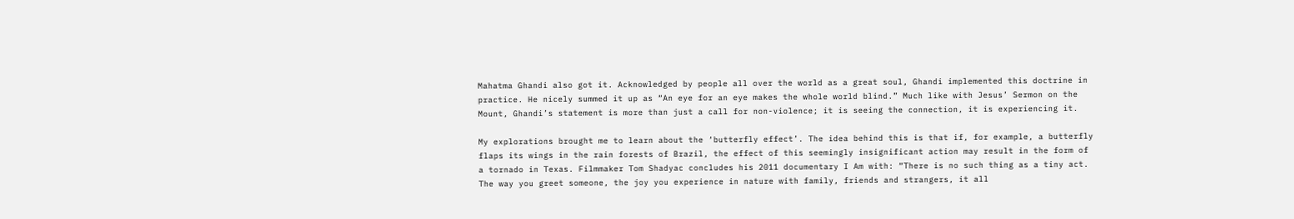Mahatma Ghandi also got it. Acknowledged by people all over the world as a great soul, Ghandi implemented this doctrine in practice. He nicely summed it up as “An eye for an eye makes the whole world blind.” Much like with Jesus’ Sermon on the Mount, Ghandi’s statement is more than just a call for non-violence; it is seeing the connection, it is experiencing it.

My explorations brought me to learn about the ‘butterfly effect’. The idea behind this is that if, for example, a butterfly flaps its wings in the rain forests of Brazil, the effect of this seemingly insignificant action may result in the form of a tornado in Texas. Filmmaker Tom Shadyac concludes his 2011 documentary I Am with: “There is no such thing as a tiny act. The way you greet someone, the joy you experience in nature with family, friends and strangers, it all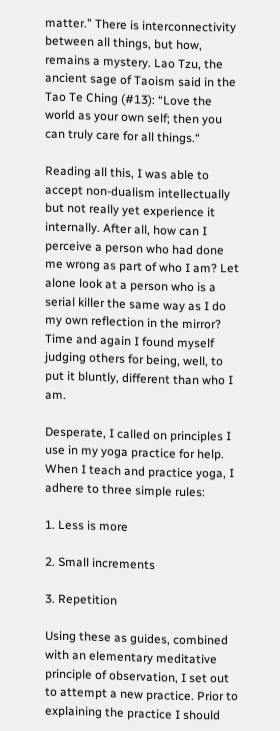matter.” There is interconnectivity between all things, but how, remains a mystery. Lao Tzu, the ancient sage of Taoism said in the Tao Te Ching (#13): “Love the world as your own self; then you can truly care for all things.“

Reading all this, I was able to accept non-dualism intellectually but not really yet experience it internally. After all, how can I perceive a person who had done me wrong as part of who I am? Let alone look at a person who is a serial killer the same way as I do my own reflection in the mirror? Time and again I found myself judging others for being, well, to put it bluntly, different than who I am.

Desperate, I called on principles I use in my yoga practice for help. When I teach and practice yoga, I adhere to three simple rules:

1. Less is more

2. Small increments

3. Repetition

Using these as guides, combined with an elementary meditative principle of observation, I set out to attempt a new practice. Prior to explaining the practice I should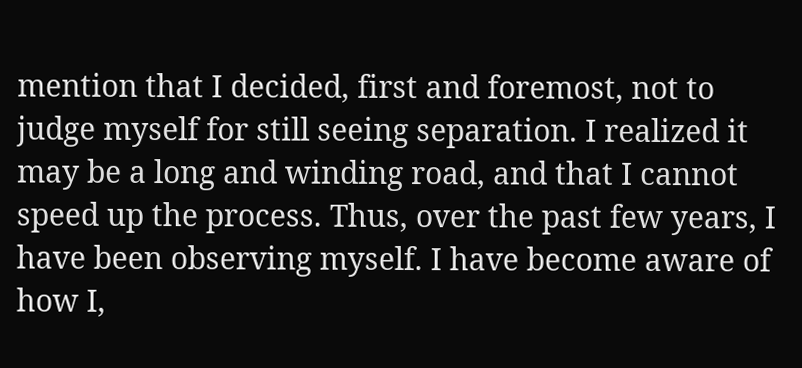mention that I decided, first and foremost, not to judge myself for still seeing separation. I realized it may be a long and winding road, and that I cannot speed up the process. Thus, over the past few years, I have been observing myself. I have become aware of how I,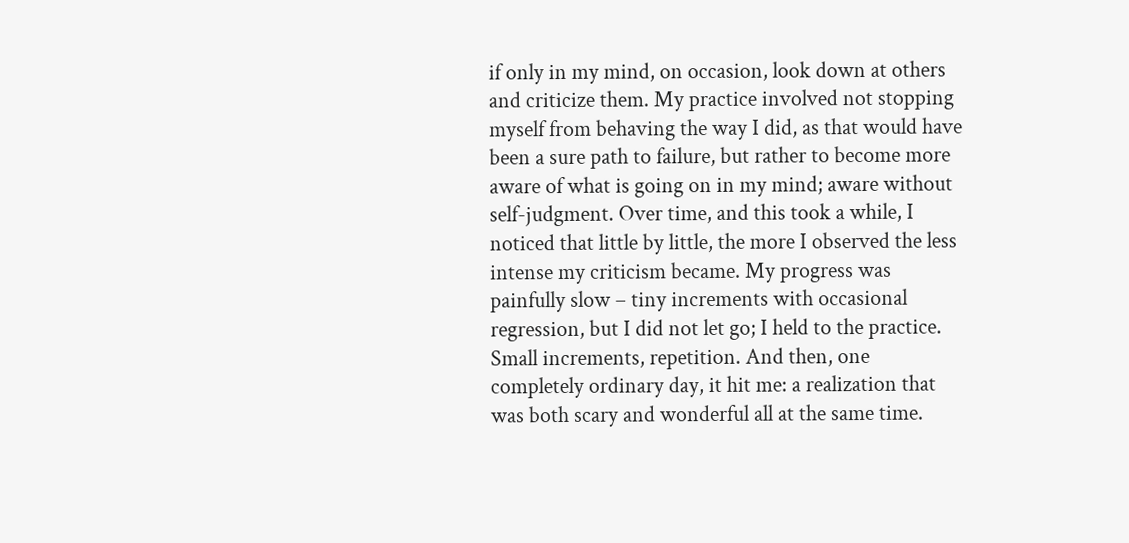if only in my mind, on occasion, look down at others and criticize them. My practice involved not stopping myself from behaving the way I did, as that would have been a sure path to failure, but rather to become more aware of what is going on in my mind; aware without self-judgment. Over time, and this took a while, I noticed that little by little, the more I observed the less intense my criticism became. My progress was painfully slow – tiny increments with occasional regression, but I did not let go; I held to the practice. Small increments, repetition. And then, one completely ordinary day, it hit me: a realization that was both scary and wonderful all at the same time.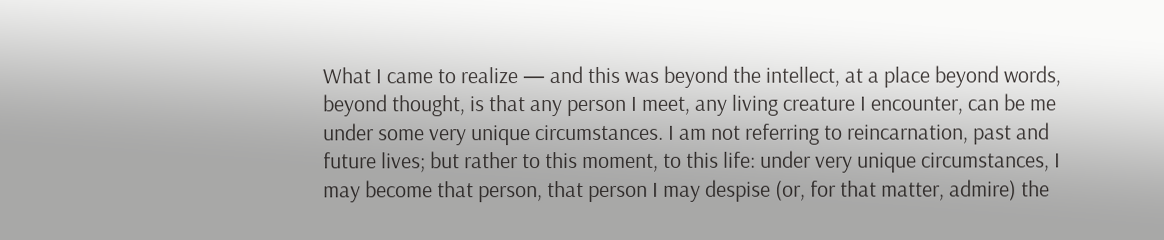What I came to realize — and this was beyond the intellect, at a place beyond words, beyond thought, is that any person I meet, any living creature I encounter, can be me under some very unique circumstances. I am not referring to reincarnation, past and future lives; but rather to this moment, to this life: under very unique circumstances, I may become that person, that person I may despise (or, for that matter, admire) the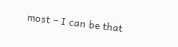most – I can be that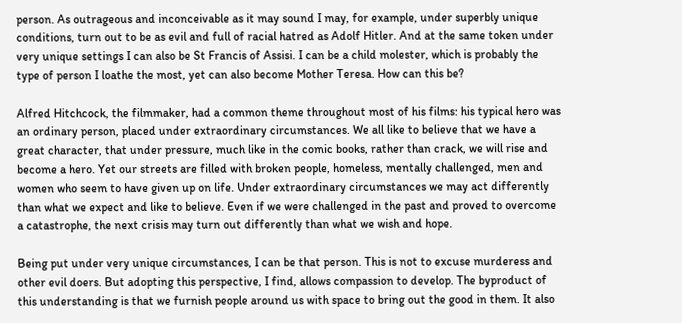person. As outrageous and inconceivable as it may sound I may, for example, under superbly unique conditions, turn out to be as evil and full of racial hatred as Adolf Hitler. And at the same token under very unique settings I can also be St Francis of Assisi. I can be a child molester, which is probably the type of person I loathe the most, yet can also become Mother Teresa. How can this be?

Alfred Hitchcock, the filmmaker, had a common theme throughout most of his films: his typical hero was an ordinary person, placed under extraordinary circumstances. We all like to believe that we have a great character, that under pressure, much like in the comic books, rather than crack, we will rise and become a hero. Yet our streets are filled with broken people, homeless, mentally challenged, men and women who seem to have given up on life. Under extraordinary circumstances we may act differently than what we expect and like to believe. Even if we were challenged in the past and proved to overcome a catastrophe, the next crisis may turn out differently than what we wish and hope.

Being put under very unique circumstances, I can be that person. This is not to excuse murderess and other evil doers. But adopting this perspective, I find, allows compassion to develop. The byproduct of this understanding is that we furnish people around us with space to bring out the good in them. It also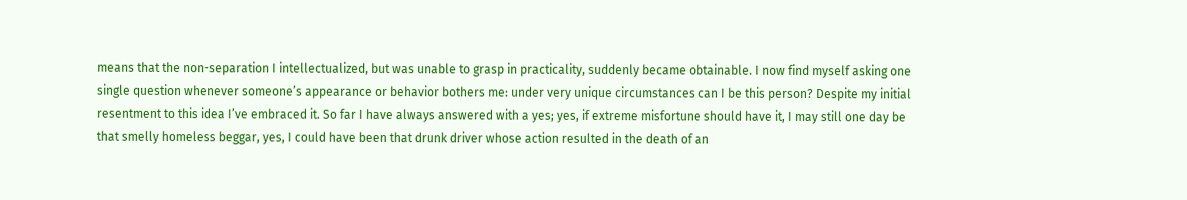means that the non-separation I intellectualized, but was unable to grasp in practicality, suddenly became obtainable. I now find myself asking one single question whenever someone’s appearance or behavior bothers me: under very unique circumstances can I be this person? Despite my initial resentment to this idea I’ve embraced it. So far I have always answered with a yes; yes, if extreme misfortune should have it, I may still one day be that smelly homeless beggar, yes, I could have been that drunk driver whose action resulted in the death of an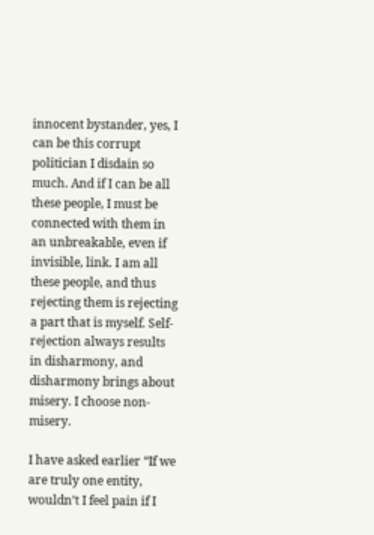innocent bystander, yes, I can be this corrupt politician I disdain so much. And if I can be all these people, I must be connected with them in an unbreakable, even if invisible, link. I am all these people, and thus rejecting them is rejecting a part that is myself. Self-rejection always results in disharmony, and disharmony brings about misery. I choose non-misery.

I have asked earlier “If we are truly one entity, wouldn’t I feel pain if I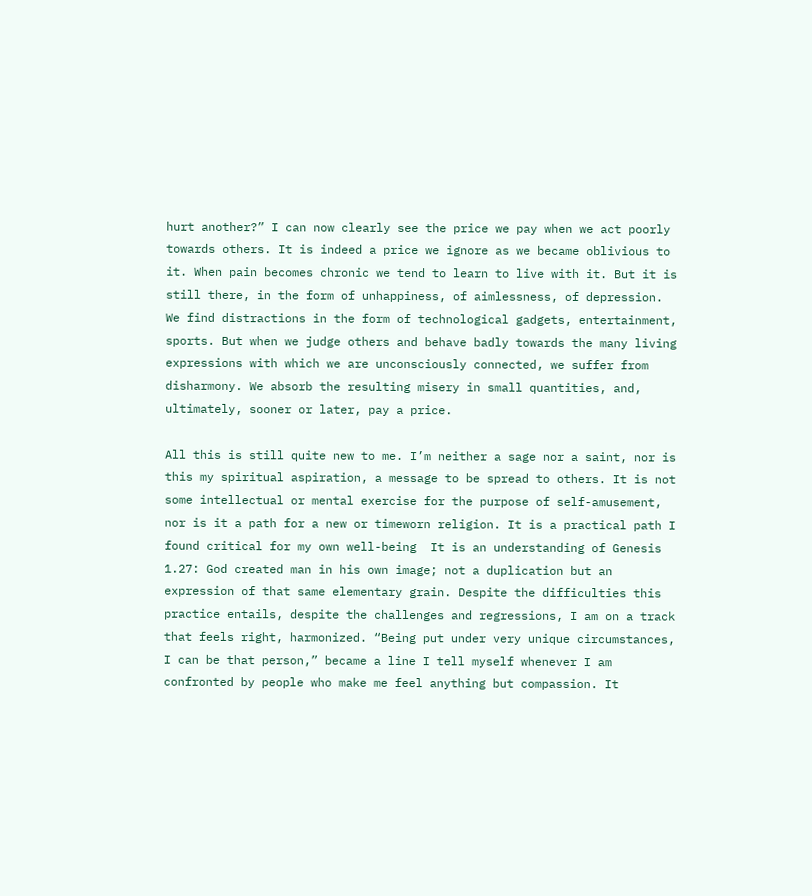hurt another?” I can now clearly see the price we pay when we act poorly towards others. It is indeed a price we ignore as we became oblivious to it. When pain becomes chronic we tend to learn to live with it. But it is still there, in the form of unhappiness, of aimlessness, of depression. We find distractions in the form of technological gadgets, entertainment, sports. But when we judge others and behave badly towards the many living expressions with which we are unconsciously connected, we suffer from disharmony. We absorb the resulting misery in small quantities, and, ultimately, sooner or later, pay a price.

All this is still quite new to me. I’m neither a sage nor a saint, nor is this my spiritual aspiration, a message to be spread to others. It is not some intellectual or mental exercise for the purpose of self-amusement, nor is it a path for a new or timeworn religion. It is a practical path I found critical for my own well-being  It is an understanding of Genesis 1.27: God created man in his own image; not a duplication but an expression of that same elementary grain. Despite the difficulties this practice entails, despite the challenges and regressions, I am on a track that feels right, harmonized. “Being put under very unique circumstances, I can be that person,” became a line I tell myself whenever I am confronted by people who make me feel anything but compassion. It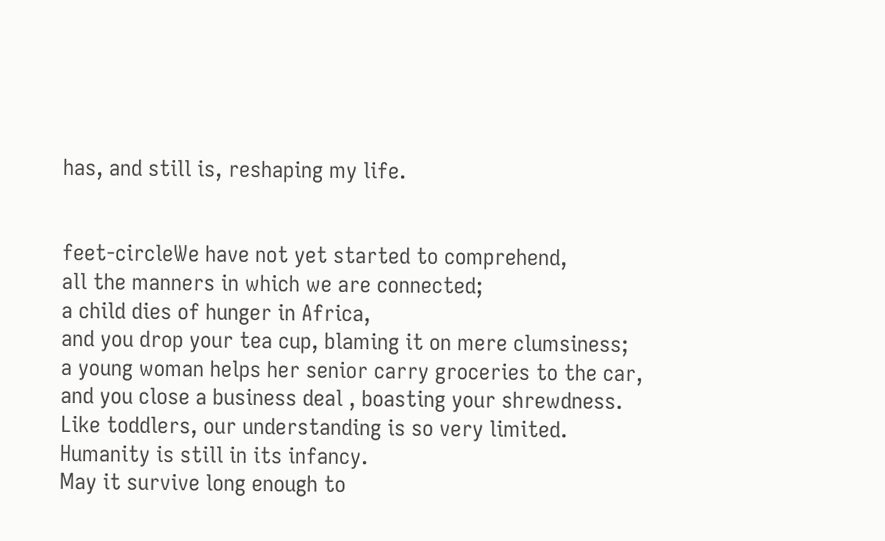has, and still is, reshaping my life.


feet-circleWe have not yet started to comprehend,
all the manners in which we are connected;
a child dies of hunger in Africa,
and you drop your tea cup, blaming it on mere clumsiness;
a young woman helps her senior carry groceries to the car,
and you close a business deal , boasting your shrewdness.
Like toddlers, our understanding is so very limited.
Humanity is still in its infancy.
May it survive long enough to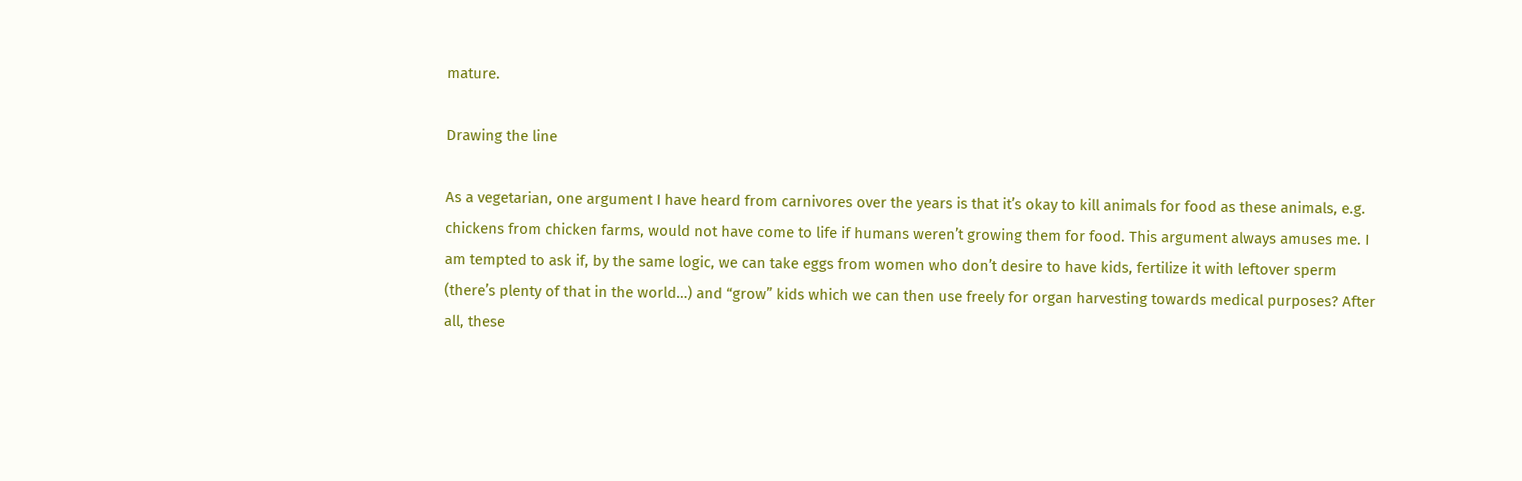mature.

Drawing the line

As a vegetarian, one argument I have heard from carnivores over the years is that it’s okay to kill animals for food as these animals, e.g. chickens from chicken farms, would not have come to life if humans weren’t growing them for food. This argument always amuses me. I am tempted to ask if, by the same logic, we can take eggs from women who don’t desire to have kids, fertilize it with leftover sperm (there’s plenty of that in the world…) and “grow” kids which we can then use freely for organ harvesting towards medical purposes? After all, these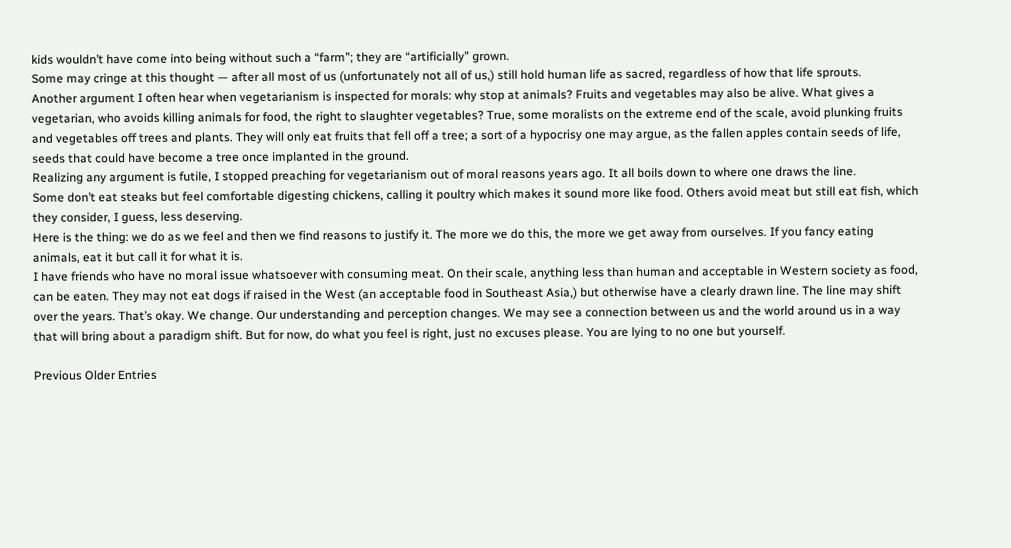kids wouldn’t have come into being without such a “farm”; they are “artificially” grown.
Some may cringe at this thought — after all most of us (unfortunately not all of us,) still hold human life as sacred, regardless of how that life sprouts.
Another argument I often hear when vegetarianism is inspected for morals: why stop at animals? Fruits and vegetables may also be alive. What gives a vegetarian, who avoids killing animals for food, the right to slaughter vegetables? True, some moralists on the extreme end of the scale, avoid plunking fruits and vegetables off trees and plants. They will only eat fruits that fell off a tree; a sort of a hypocrisy one may argue, as the fallen apples contain seeds of life, seeds that could have become a tree once implanted in the ground.
Realizing any argument is futile, I stopped preaching for vegetarianism out of moral reasons years ago. It all boils down to where one draws the line.
Some don’t eat steaks but feel comfortable digesting chickens, calling it poultry which makes it sound more like food. Others avoid meat but still eat fish, which they consider, I guess, less deserving.
Here is the thing: we do as we feel and then we find reasons to justify it. The more we do this, the more we get away from ourselves. If you fancy eating animals, eat it but call it for what it is.
I have friends who have no moral issue whatsoever with consuming meat. On their scale, anything less than human and acceptable in Western society as food, can be eaten. They may not eat dogs if raised in the West (an acceptable food in Southeast Asia,) but otherwise have a clearly drawn line. The line may shift over the years. That’s okay. We change. Our understanding and perception changes. We may see a connection between us and the world around us in a way that will bring about a paradigm shift. But for now, do what you feel is right, just no excuses please. You are lying to no one but yourself.

Previous Older Entries